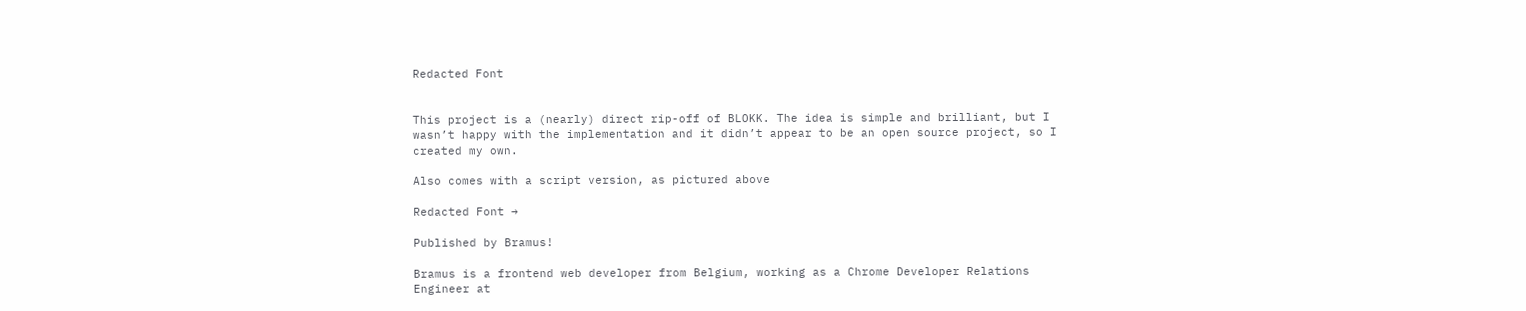Redacted Font


This project is a (nearly) direct rip-off of BLOKK. The idea is simple and brilliant, but I wasn’t happy with the implementation and it didn’t appear to be an open source project, so I created my own.

Also comes with a script version, as pictured above

Redacted Font →

Published by Bramus!

Bramus is a frontend web developer from Belgium, working as a Chrome Developer Relations Engineer at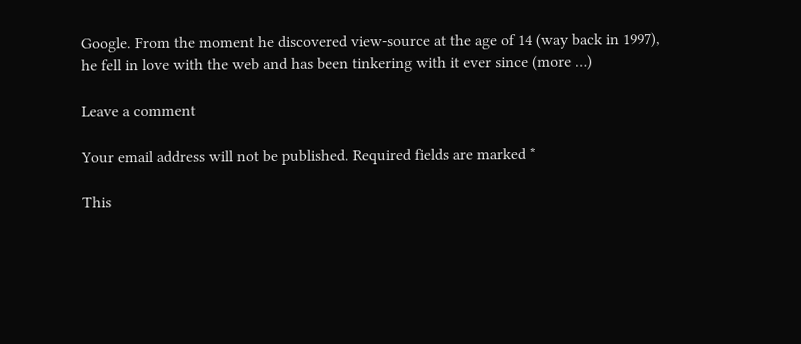Google. From the moment he discovered view-source at the age of 14 (way back in 1997), he fell in love with the web and has been tinkering with it ever since (more …)

Leave a comment

Your email address will not be published. Required fields are marked *

This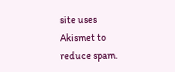site uses Akismet to reduce spam.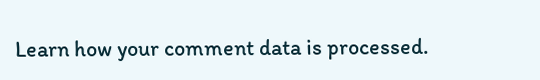Learn how your comment data is processed.